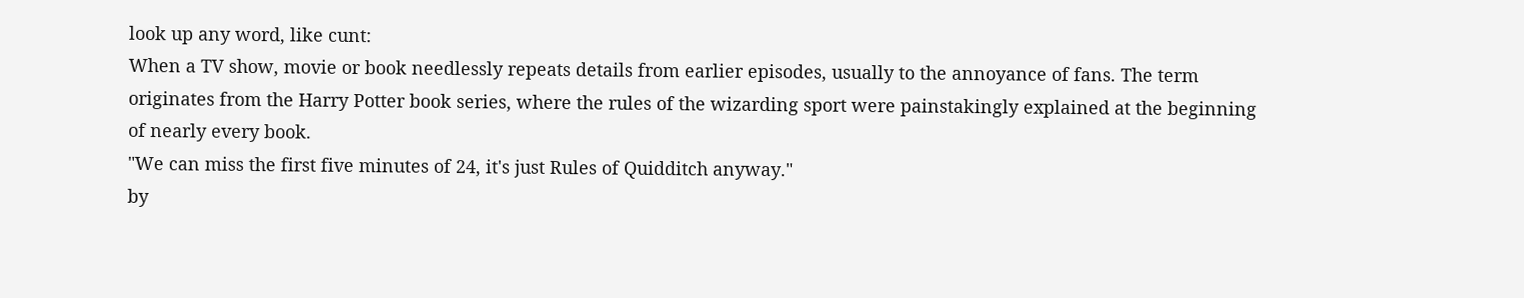look up any word, like cunt:
When a TV show, movie or book needlessly repeats details from earlier episodes, usually to the annoyance of fans. The term originates from the Harry Potter book series, where the rules of the wizarding sport were painstakingly explained at the beginning of nearly every book.
"We can miss the first five minutes of 24, it's just Rules of Quidditch anyway."
by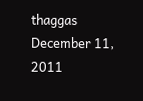thaggas December 11, 2011